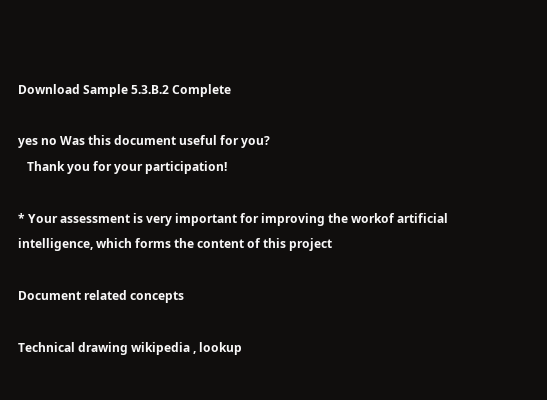Download Sample 5.3.B.2 Complete

yes no Was this document useful for you?
   Thank you for your participation!

* Your assessment is very important for improving the workof artificial intelligence, which forms the content of this project

Document related concepts

Technical drawing wikipedia , lookup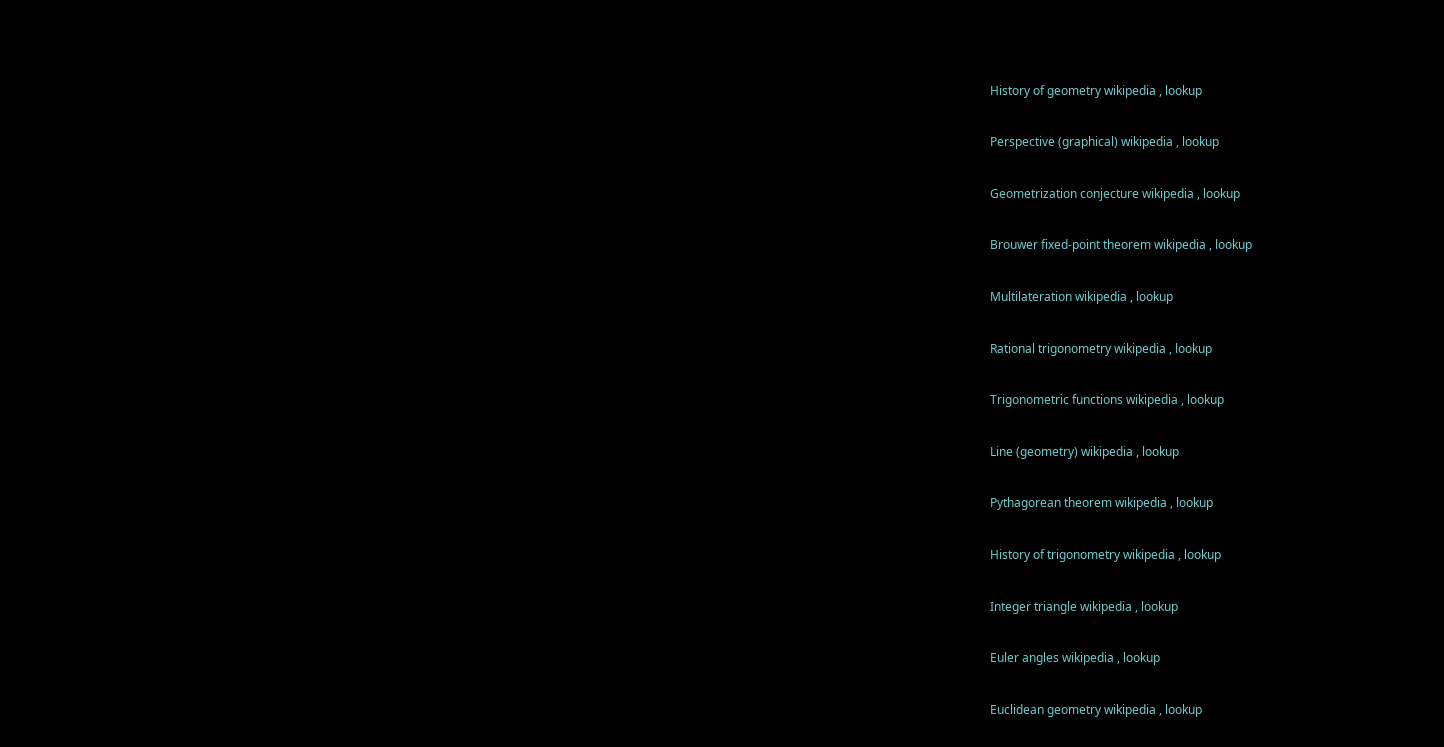History of geometry wikipedia , lookup

Perspective (graphical) wikipedia , lookup

Geometrization conjecture wikipedia , lookup

Brouwer fixed-point theorem wikipedia , lookup

Multilateration wikipedia , lookup

Rational trigonometry wikipedia , lookup

Trigonometric functions wikipedia , lookup

Line (geometry) wikipedia , lookup

Pythagorean theorem wikipedia , lookup

History of trigonometry wikipedia , lookup

Integer triangle wikipedia , lookup

Euler angles wikipedia , lookup

Euclidean geometry wikipedia , lookup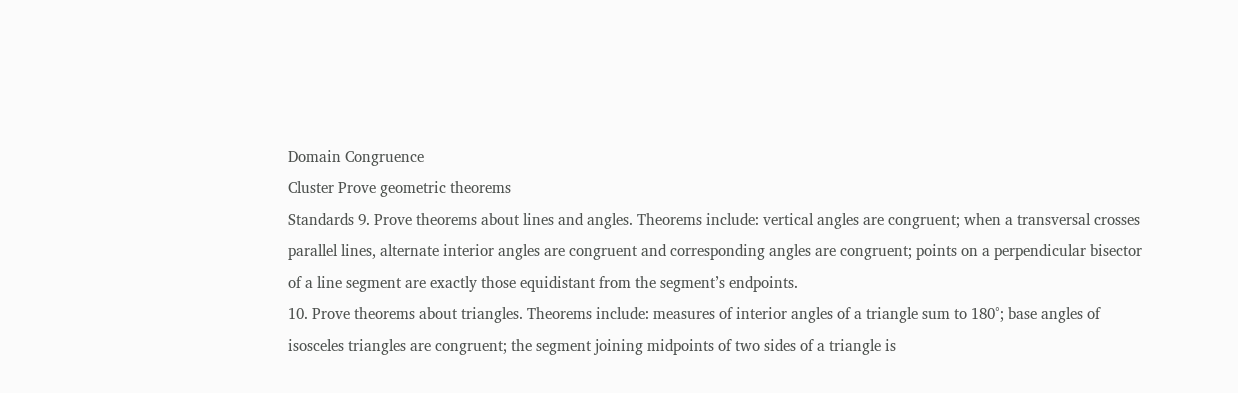Domain Congruence
Cluster Prove geometric theorems
Standards 9. Prove theorems about lines and angles. Theorems include: vertical angles are congruent; when a transversal crosses
parallel lines, alternate interior angles are congruent and corresponding angles are congruent; points on a perpendicular bisector
of a line segment are exactly those equidistant from the segment’s endpoints.
10. Prove theorems about triangles. Theorems include: measures of interior angles of a triangle sum to 180°; base angles of
isosceles triangles are congruent; the segment joining midpoints of two sides of a triangle is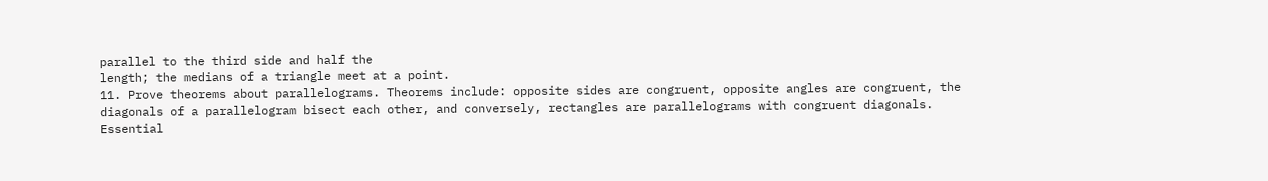parallel to the third side and half the
length; the medians of a triangle meet at a point.
11. Prove theorems about parallelograms. Theorems include: opposite sides are congruent, opposite angles are congruent, the
diagonals of a parallelogram bisect each other, and conversely, rectangles are parallelograms with congruent diagonals.
Essential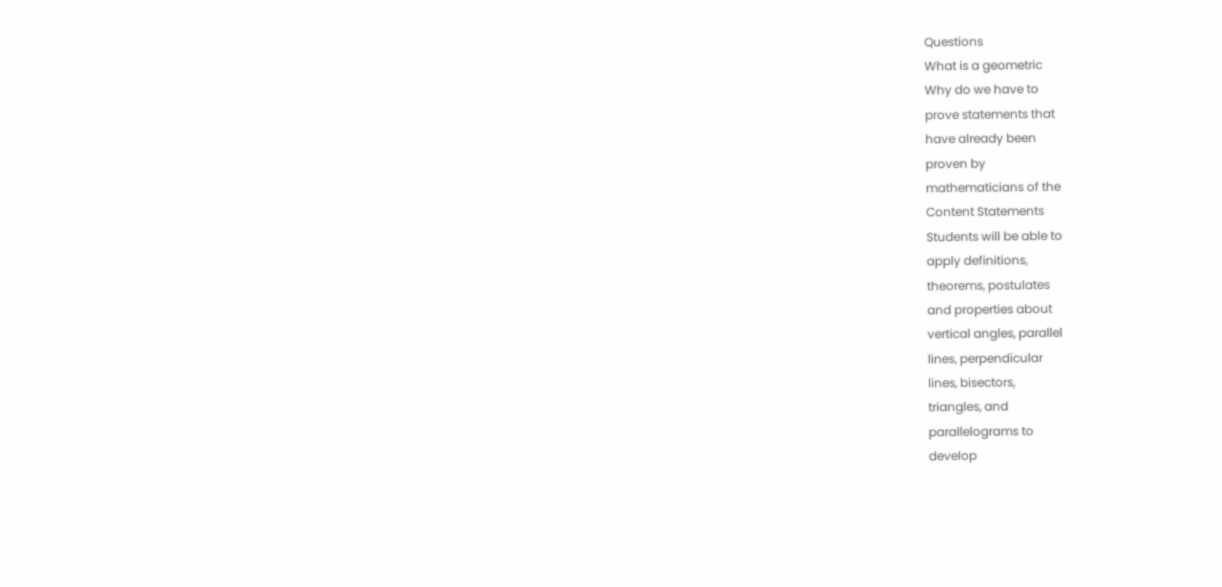Questions
What is a geometric
Why do we have to
prove statements that
have already been
proven by
mathematicians of the
Content Statements
Students will be able to
apply definitions,
theorems, postulates
and properties about
vertical angles, parallel
lines, perpendicular
lines, bisectors,
triangles, and
parallelograms to
develop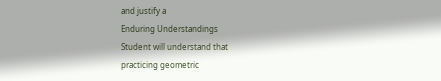and justify a
Enduring Understandings
Student will understand that
practicing geometric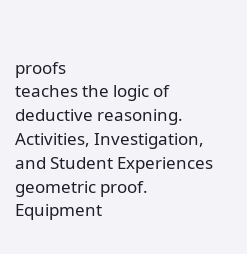proofs
teaches the logic of
deductive reasoning.
Activities, Investigation, and Student Experiences
geometric proof.
Equipment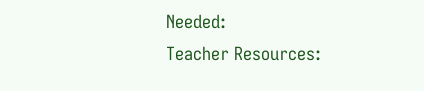Needed:
Teacher Resources: